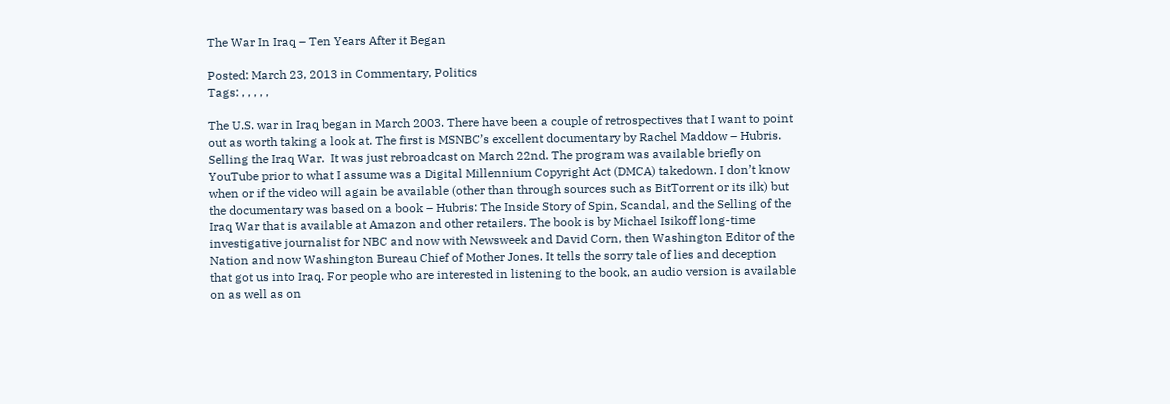The War In Iraq – Ten Years After it Began

Posted: March 23, 2013 in Commentary, Politics
Tags: , , , , ,

The U.S. war in Iraq began in March 2003. There have been a couple of retrospectives that I want to point out as worth taking a look at. The first is MSNBC’s excellent documentary by Rachel Maddow – Hubris. Selling the Iraq War.  It was just rebroadcast on March 22nd. The program was available briefly on YouTube prior to what I assume was a Digital Millennium Copyright Act (DMCA) takedown. I don’t know when or if the video will again be available (other than through sources such as BitTorrent or its ilk) but the documentary was based on a book – Hubris: The Inside Story of Spin, Scandal, and the Selling of the Iraq War that is available at Amazon and other retailers. The book is by Michael Isikoff long-time investigative journalist for NBC and now with Newsweek and David Corn, then Washington Editor of the Nation and now Washington Bureau Chief of Mother Jones. It tells the sorry tale of lies and deception that got us into Iraq. For people who are interested in listening to the book, an audio version is available on as well as on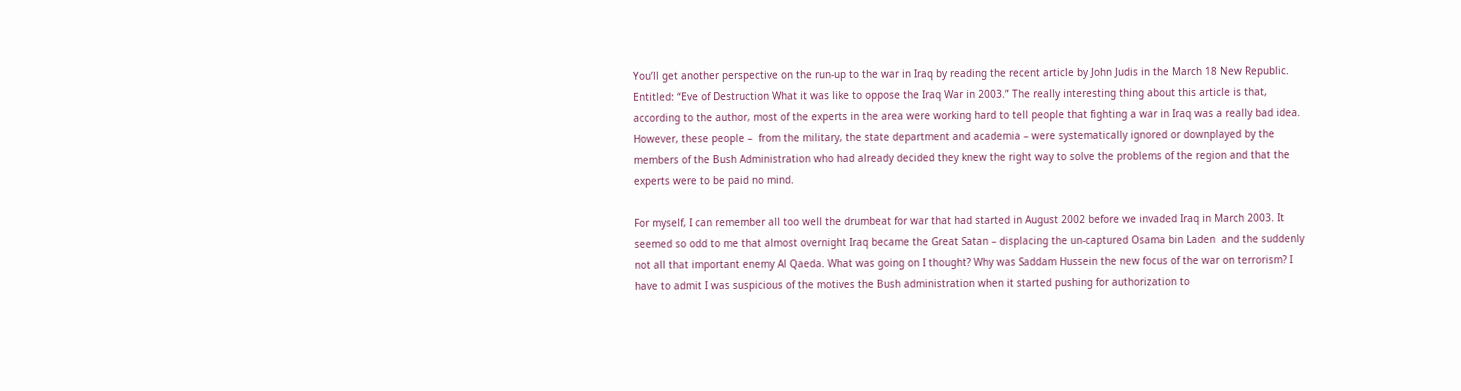You’ll get another perspective on the run-up to the war in Iraq by reading the recent article by John Judis in the March 18 New Republic. Entitled: “Eve of Destruction What it was like to oppose the Iraq War in 2003.” The really interesting thing about this article is that, according to the author, most of the experts in the area were working hard to tell people that fighting a war in Iraq was a really bad idea. However, these people –  from the military, the state department and academia – were systematically ignored or downplayed by the members of the Bush Administration who had already decided they knew the right way to solve the problems of the region and that the experts were to be paid no mind.

For myself, I can remember all too well the drumbeat for war that had started in August 2002 before we invaded Iraq in March 2003. It seemed so odd to me that almost overnight Iraq became the Great Satan – displacing the un-captured Osama bin Laden  and the suddenly not all that important enemy Al Qaeda. What was going on I thought? Why was Saddam Hussein the new focus of the war on terrorism? I have to admit I was suspicious of the motives the Bush administration when it started pushing for authorization to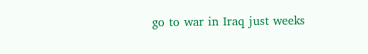go to war in Iraq just weeks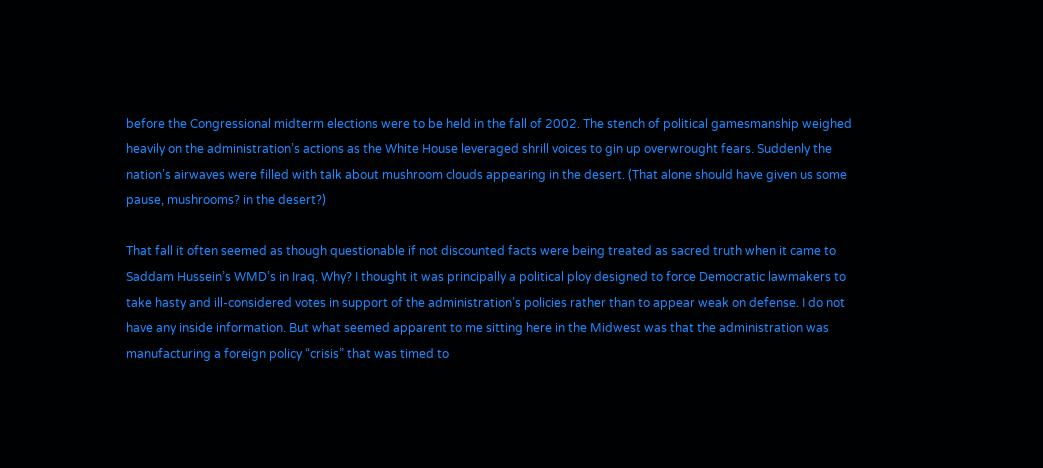before the Congressional midterm elections were to be held in the fall of 2002. The stench of political gamesmanship weighed heavily on the administration’s actions as the White House leveraged shrill voices to gin up overwrought fears. Suddenly the nation’s airwaves were filled with talk about mushroom clouds appearing in the desert. (That alone should have given us some pause, mushrooms? in the desert?)

That fall it often seemed as though questionable if not discounted facts were being treated as sacred truth when it came to Saddam Hussein’s WMD’s in Iraq. Why? I thought it was principally a political ploy designed to force Democratic lawmakers to take hasty and ill-considered votes in support of the administration’s policies rather than to appear weak on defense. I do not have any inside information. But what seemed apparent to me sitting here in the Midwest was that the administration was manufacturing a foreign policy “crisis” that was timed to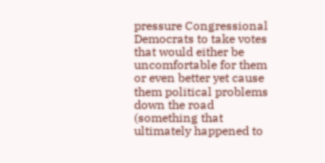pressure Congressional Democrats to take votes that would either be uncomfortable for them or even better yet cause them political problems down the road (something that ultimately happened to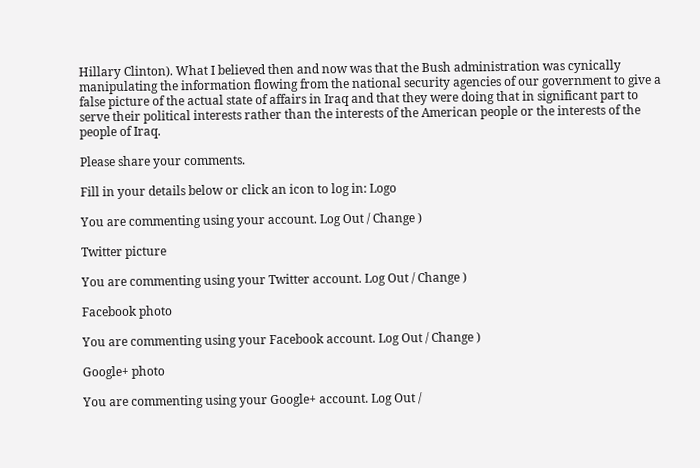Hillary Clinton). What I believed then and now was that the Bush administration was cynically manipulating the information flowing from the national security agencies of our government to give a false picture of the actual state of affairs in Iraq and that they were doing that in significant part to serve their political interests rather than the interests of the American people or the interests of the people of Iraq.

Please share your comments.

Fill in your details below or click an icon to log in: Logo

You are commenting using your account. Log Out / Change )

Twitter picture

You are commenting using your Twitter account. Log Out / Change )

Facebook photo

You are commenting using your Facebook account. Log Out / Change )

Google+ photo

You are commenting using your Google+ account. Log Out /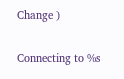Change )

Connecting to %s